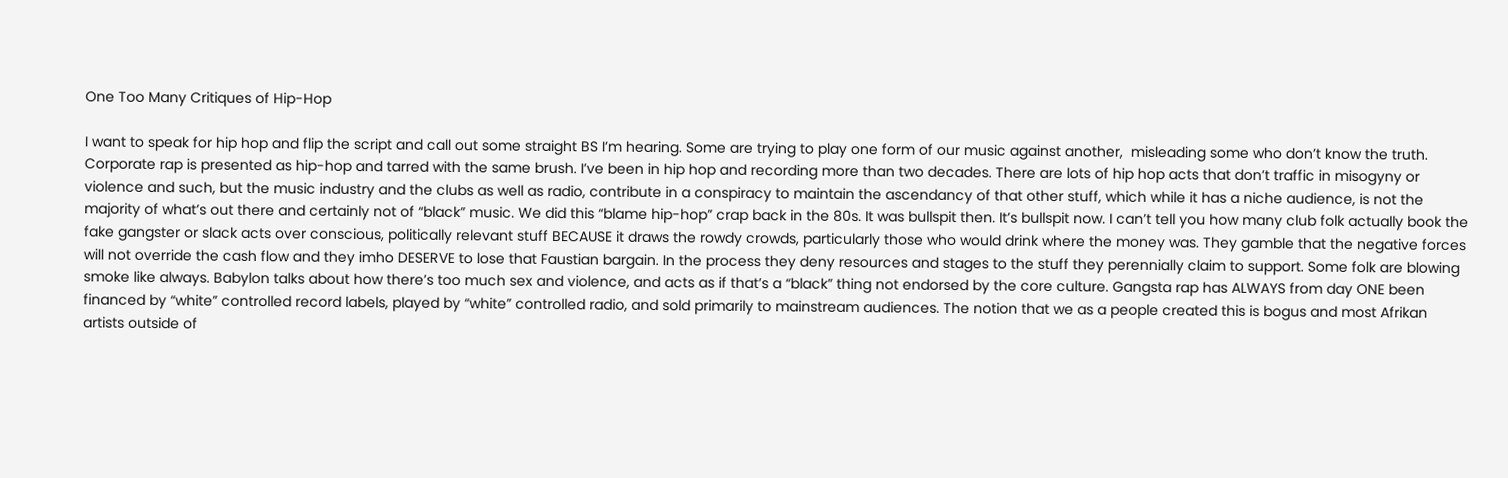One Too Many Critiques of Hip-Hop

I want to speak for hip hop and flip the script and call out some straight BS I’m hearing. Some are trying to play one form of our music against another,  misleading some who don’t know the truth. Corporate rap is presented as hip-hop and tarred with the same brush. I’ve been in hip hop and recording more than two decades. There are lots of hip hop acts that don’t traffic in misogyny or violence and such, but the music industry and the clubs as well as radio, contribute in a conspiracy to maintain the ascendancy of that other stuff, which while it has a niche audience, is not the majority of what’s out there and certainly not of “black” music. We did this “blame hip-hop” crap back in the 80s. It was bullspit then. It’s bullspit now. I can’t tell you how many club folk actually book the fake gangster or slack acts over conscious, politically relevant stuff BECAUSE it draws the rowdy crowds, particularly those who would drink where the money was. They gamble that the negative forces will not override the cash flow and they imho DESERVE to lose that Faustian bargain. In the process they deny resources and stages to the stuff they perennially claim to support. Some folk are blowing smoke like always. Babylon talks about how there’s too much sex and violence, and acts as if that’s a “black” thing not endorsed by the core culture. Gangsta rap has ALWAYS from day ONE been financed by “white” controlled record labels, played by “white” controlled radio, and sold primarily to mainstream audiences. The notion that we as a people created this is bogus and most Afrikan artists outside of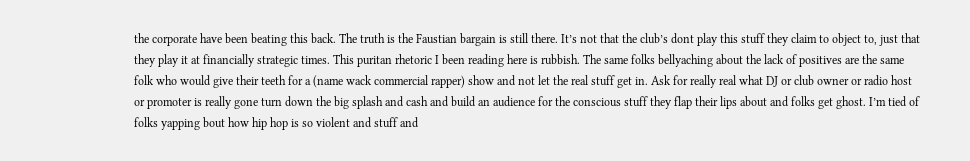the corporate have been beating this back. The truth is the Faustian bargain is still there. It’s not that the club’s dont play this stuff they claim to object to, just that they play it at financially strategic times. This puritan rhetoric I been reading here is rubbish. The same folks bellyaching about the lack of positives are the same folk who would give their teeth for a (name wack commercial rapper) show and not let the real stuff get in. Ask for really real what DJ or club owner or radio host or promoter is really gone turn down the big splash and cash and build an audience for the conscious stuff they flap their lips about and folks get ghost. I’m tied of folks yapping bout how hip hop is so violent and stuff and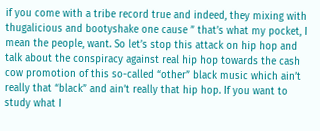if you come with a tribe record true and indeed, they mixing with thugalicious and bootyshake one cause ” that’s what my pocket, I mean the people, want. So let’s stop this attack on hip hop and talk about the conspiracy against real hip hop towards the cash cow promotion of this so-called “other” black music which ain’t really that “black” and ain’t really that hip hop. If you want to study what I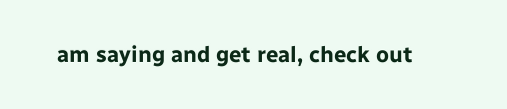am saying and get real, check out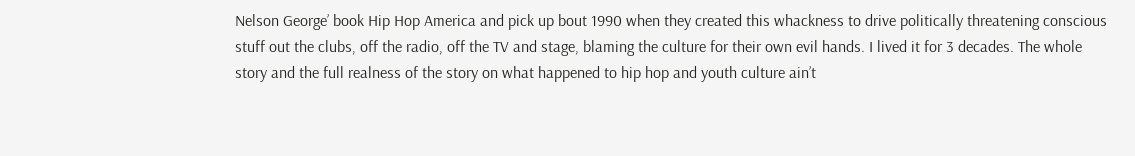Nelson George’ book Hip Hop America and pick up bout 1990 when they created this whackness to drive politically threatening conscious stuff out the clubs, off the radio, off the TV and stage, blaming the culture for their own evil hands. I lived it for 3 decades. The whole story and the full realness of the story on what happened to hip hop and youth culture ain’t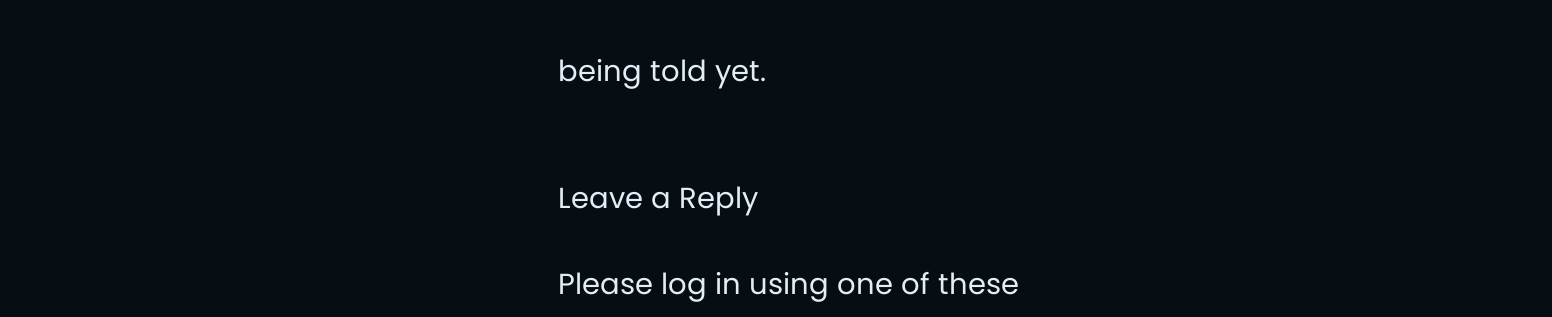being told yet.


Leave a Reply

Please log in using one of these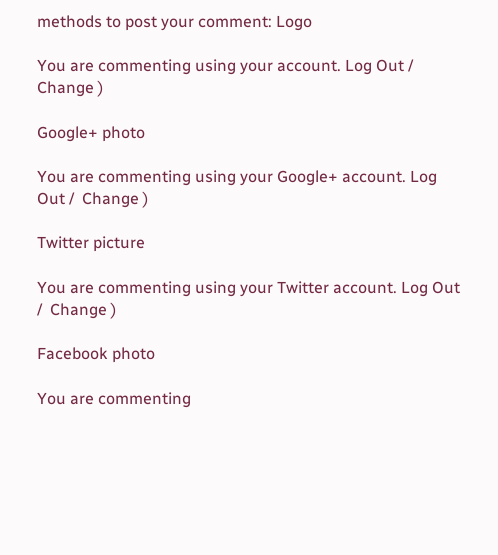methods to post your comment: Logo

You are commenting using your account. Log Out /  Change )

Google+ photo

You are commenting using your Google+ account. Log Out /  Change )

Twitter picture

You are commenting using your Twitter account. Log Out /  Change )

Facebook photo

You are commenting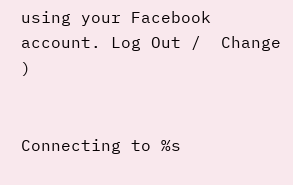using your Facebook account. Log Out /  Change )


Connecting to %s